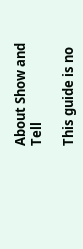About Show and Tell

This guide is no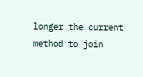longer the current method to join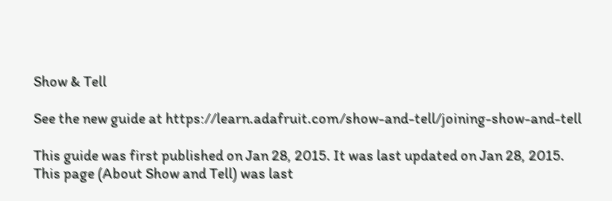Show & Tell

See the new guide at https://learn.adafruit.com/show-and-tell/joining-show-and-tell

This guide was first published on Jan 28, 2015. It was last updated on Jan 28, 2015.
This page (About Show and Tell) was last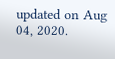updated on Aug 04, 2020.